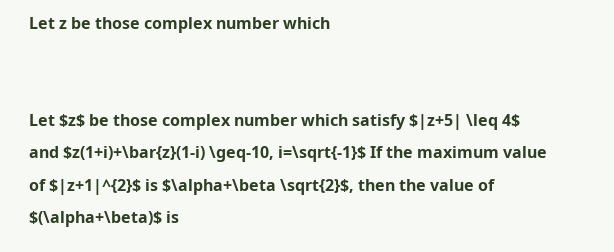Let z be those complex number which


Let $z$ be those complex number which satisfy $|z+5| \leq 4$ and $z(1+i)+\bar{z}(1-i) \geq-10, i=\sqrt{-1}$ If the maximum value of $|z+1|^{2}$ is $\alpha+\beta \sqrt{2}$, then the value of $(\alpha+\beta)$ is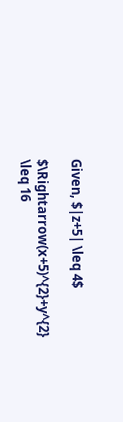Given, $|z+5| \leq 4$

$\Rightarrow(x+5)^{2}+y^{2} \leq 16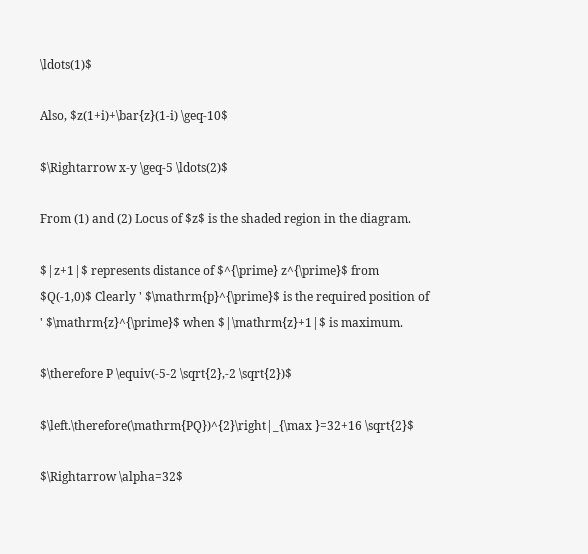\ldots(1)$

Also, $z(1+i)+\bar{z}(1-i) \geq-10$

$\Rightarrow x-y \geq-5 \ldots(2)$

From (1) and (2) Locus of $z$ is the shaded region in the diagram.

$|z+1|$ represents distance of $^{\prime} z^{\prime}$ from $Q(-1,0)$ Clearly ' $\mathrm{p}^{\prime}$ is the required position of ' $\mathrm{z}^{\prime}$ when $|\mathrm{z}+1|$ is maximum.

$\therefore P \equiv(-5-2 \sqrt{2},-2 \sqrt{2})$

$\left.\therefore(\mathrm{PQ})^{2}\right|_{\max }=32+16 \sqrt{2}$

$\Rightarrow \alpha=32$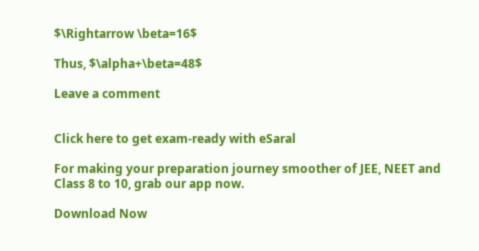$\Rightarrow \beta=16$

Thus, $\alpha+\beta=48$

Leave a comment


Click here to get exam-ready with eSaral

For making your preparation journey smoother of JEE, NEET and Class 8 to 10, grab our app now.

Download Now